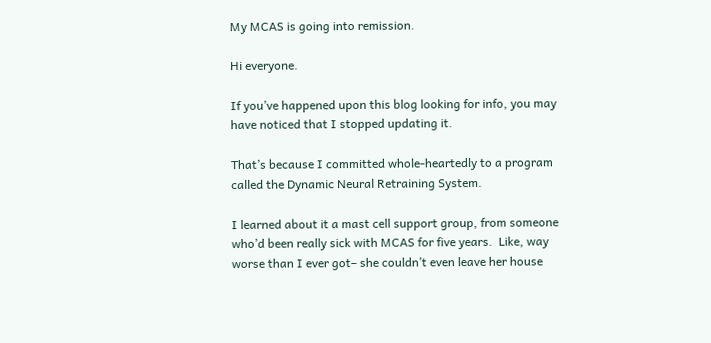My MCAS is going into remission.

Hi everyone.

If you’ve happened upon this blog looking for info, you may have noticed that I stopped updating it.

That’s because I committed whole-heartedly to a program called the Dynamic Neural Retraining System.

I learned about it a mast cell support group, from someone who’d been really sick with MCAS for five years.  Like, way worse than I ever got– she couldn’t even leave her house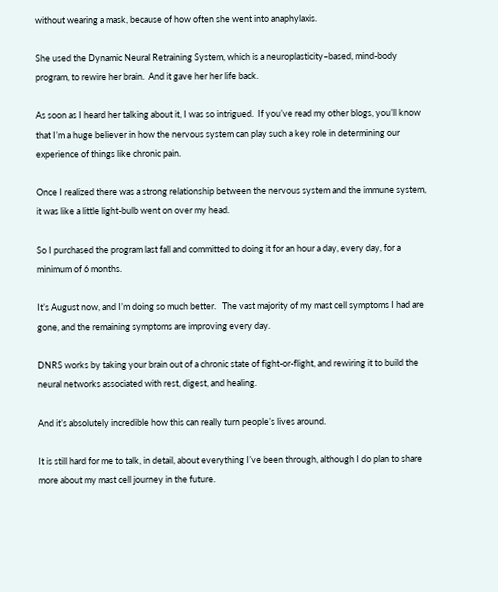without wearing a mask, because of how often she went into anaphylaxis.

She used the Dynamic Neural Retraining System, which is a neuroplasticity–based, mind-body program, to rewire her brain.  And it gave her her life back.

As soon as I heard her talking about it, I was so intrigued.  If you’ve read my other blogs, you’ll know that I’m a huge believer in how the nervous system can play such a key role in determining our experience of things like chronic pain.

Once I realized there was a strong relationship between the nervous system and the immune system, it was like a little light-bulb went on over my head.

So I purchased the program last fall and committed to doing it for an hour a day, every day, for a minimum of 6 months.

It’s August now, and I’m doing so much better.   The vast majority of my mast cell symptoms I had are gone, and the remaining symptoms are improving every day.

DNRS works by taking your brain out of a chronic state of fight-or-flight, and rewiring it to build the neural networks associated with rest, digest, and healing.

And it’s absolutely incredible how this can really turn people’s lives around.

It is still hard for me to talk, in detail, about everything I’ve been through, although I do plan to share more about my mast cell journey in the future.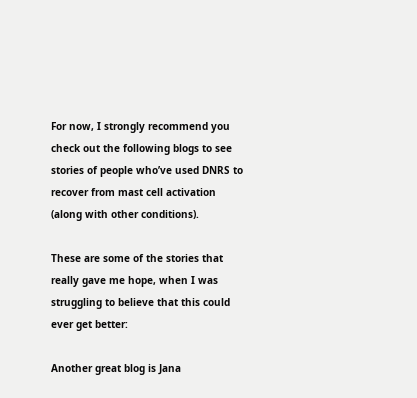For now, I strongly recommend you check out the following blogs to see stories of people who’ve used DNRS to recover from mast cell activation (along with other conditions).

These are some of the stories that really gave me hope, when I was struggling to believe that this could ever get better:

Another great blog is Jana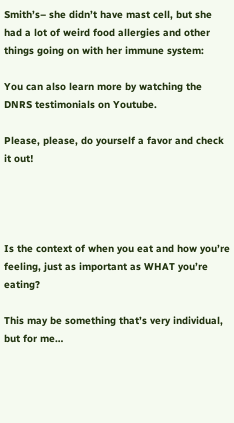Smith’s– she didn’t have mast cell, but she had a lot of weird food allergies and other things going on with her immune system:

You can also learn more by watching the DNRS testimonials on Youtube.

Please, please, do yourself a favor and check it out!




Is the context of when you eat and how you’re feeling, just as important as WHAT you’re eating?

This may be something that’s very individual, but for me…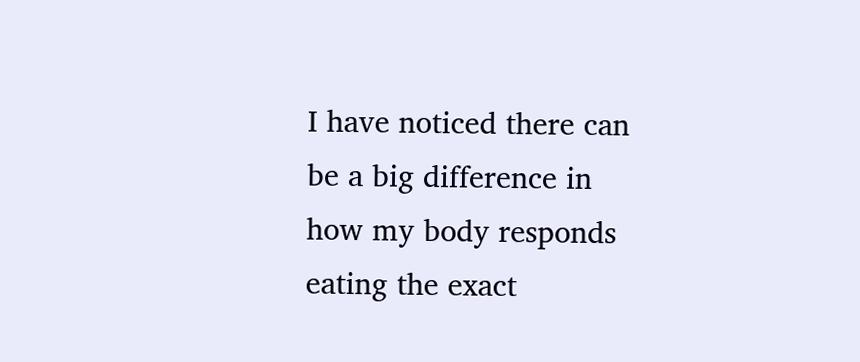I have noticed there can be a big difference in how my body responds eating the exact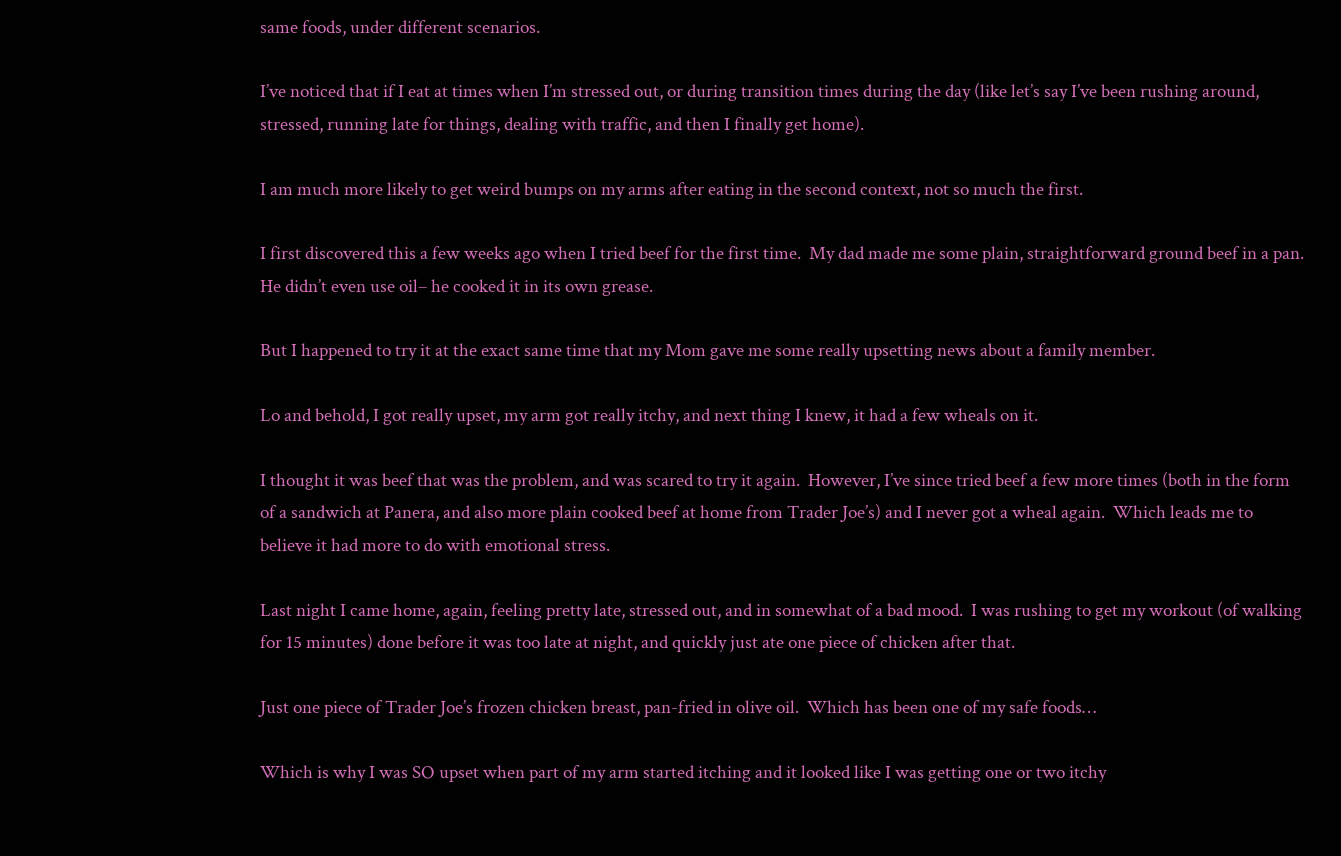same foods, under different scenarios.

I’ve noticed that if I eat at times when I’m stressed out, or during transition times during the day (like let’s say I’ve been rushing around, stressed, running late for things, dealing with traffic, and then I finally get home).

I am much more likely to get weird bumps on my arms after eating in the second context, not so much the first.

I first discovered this a few weeks ago when I tried beef for the first time.  My dad made me some plain, straightforward ground beef in a pan.  He didn’t even use oil– he cooked it in its own grease.

But I happened to try it at the exact same time that my Mom gave me some really upsetting news about a family member.

Lo and behold, I got really upset, my arm got really itchy, and next thing I knew, it had a few wheals on it.

I thought it was beef that was the problem, and was scared to try it again.  However, I’ve since tried beef a few more times (both in the form of a sandwich at Panera, and also more plain cooked beef at home from Trader Joe’s) and I never got a wheal again.  Which leads me to believe it had more to do with emotional stress.

Last night I came home, again, feeling pretty late, stressed out, and in somewhat of a bad mood.  I was rushing to get my workout (of walking for 15 minutes) done before it was too late at night, and quickly just ate one piece of chicken after that.

Just one piece of Trader Joe’s frozen chicken breast, pan-fried in olive oil.  Which has been one of my safe foods…

Which is why I was SO upset when part of my arm started itching and it looked like I was getting one or two itchy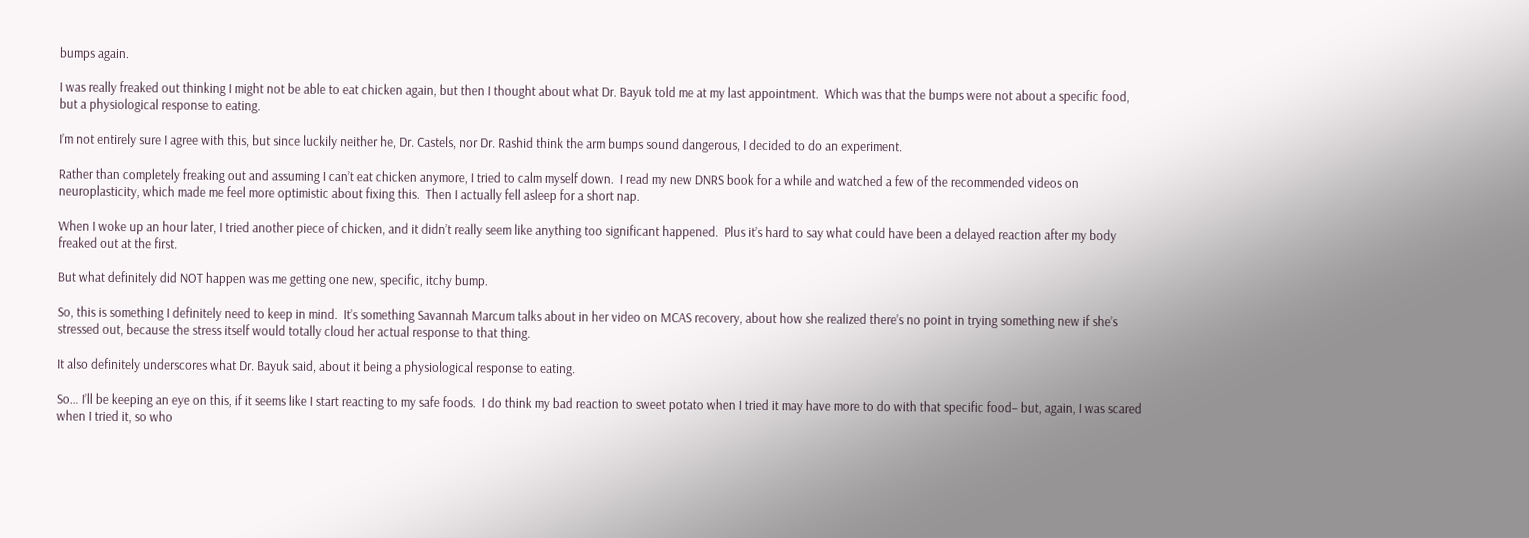bumps again.

I was really freaked out thinking I might not be able to eat chicken again, but then I thought about what Dr. Bayuk told me at my last appointment.  Which was that the bumps were not about a specific food, but a physiological response to eating.

I’m not entirely sure I agree with this, but since luckily neither he, Dr. Castels, nor Dr. Rashid think the arm bumps sound dangerous, I decided to do an experiment.

Rather than completely freaking out and assuming I can’t eat chicken anymore, I tried to calm myself down.  I read my new DNRS book for a while and watched a few of the recommended videos on neuroplasticity, which made me feel more optimistic about fixing this.  Then I actually fell asleep for a short nap.

When I woke up an hour later, I tried another piece of chicken, and it didn’t really seem like anything too significant happened.  Plus it’s hard to say what could have been a delayed reaction after my body freaked out at the first.

But what definitely did NOT happen was me getting one new, specific, itchy bump.

So, this is something I definitely need to keep in mind.  It’s something Savannah Marcum talks about in her video on MCAS recovery, about how she realized there’s no point in trying something new if she’s stressed out, because the stress itself would totally cloud her actual response to that thing.

It also definitely underscores what Dr. Bayuk said, about it being a physiological response to eating.

So… I’ll be keeping an eye on this, if it seems like I start reacting to my safe foods.  I do think my bad reaction to sweet potato when I tried it may have more to do with that specific food– but, again, I was scared when I tried it, so who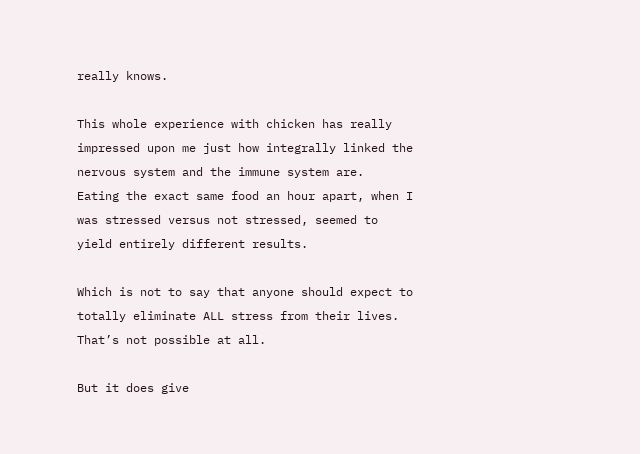really knows.

This whole experience with chicken has really impressed upon me just how integrally linked the nervous system and the immune system are.  Eating the exact same food an hour apart, when I was stressed versus not stressed, seemed to yield entirely different results.

Which is not to say that anyone should expect to totally eliminate ALL stress from their lives.  That’s not possible at all.

But it does give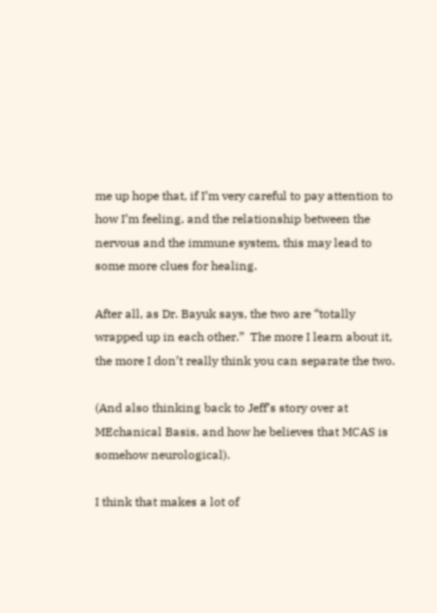me up hope that, if I’m very careful to pay attention to how I’m feeling, and the relationship between the nervous and the immune system, this may lead to some more clues for healing.

After all, as Dr. Bayuk says, the two are “totally wrapped up in each other.”  The more I learn about it, the more I don’t really think you can separate the two.

(And also thinking back to Jeff’s story over at MEchanical Basis, and how he believes that MCAS is somehow neurological).

I think that makes a lot of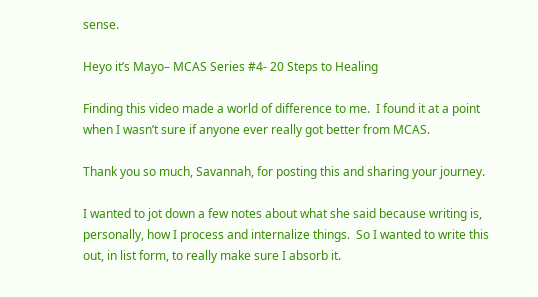sense.

Heyo it’s Mayo– MCAS Series #4- 20 Steps to Healing

Finding this video made a world of difference to me.  I found it at a point when I wasn’t sure if anyone ever really got better from MCAS.

Thank you so much, Savannah, for posting this and sharing your journey.

I wanted to jot down a few notes about what she said because writing is, personally, how I process and internalize things.  So I wanted to write this out, in list form, to really make sure I absorb it.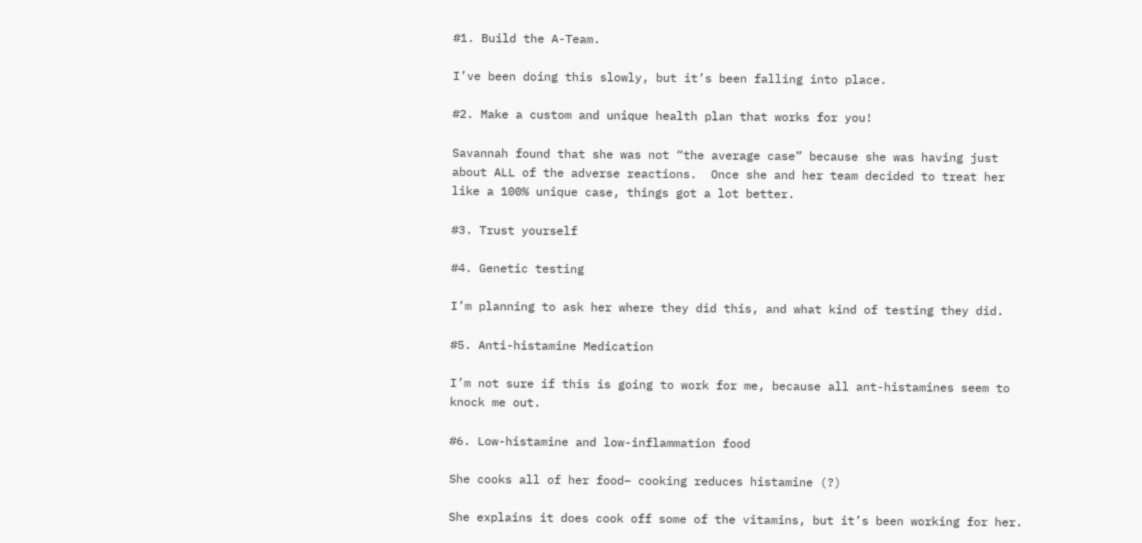#1. Build the A-Team.

I’ve been doing this slowly, but it’s been falling into place.

#2. Make a custom and unique health plan that works for you!

Savannah found that she was not “the average case” because she was having just about ALL of the adverse reactions.  Once she and her team decided to treat her like a 100% unique case, things got a lot better.

#3. Trust yourself

#4. Genetic testing

I’m planning to ask her where they did this, and what kind of testing they did.

#5. Anti-histamine Medication

I’m not sure if this is going to work for me, because all ant-histamines seem to knock me out.

#6. Low-histamine and low-inflammation food

She cooks all of her food– cooking reduces histamine (?)

She explains it does cook off some of the vitamins, but it’s been working for her.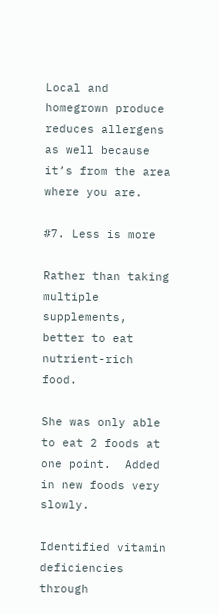Local and homegrown produce reduces allergens as well because it’s from the area where you are.

#7. Less is more

Rather than taking multiple supplements, better to eat nutrient-rich food.

She was only able to eat 2 foods at one point.  Added in new foods very slowly.

Identified vitamin deficiencies through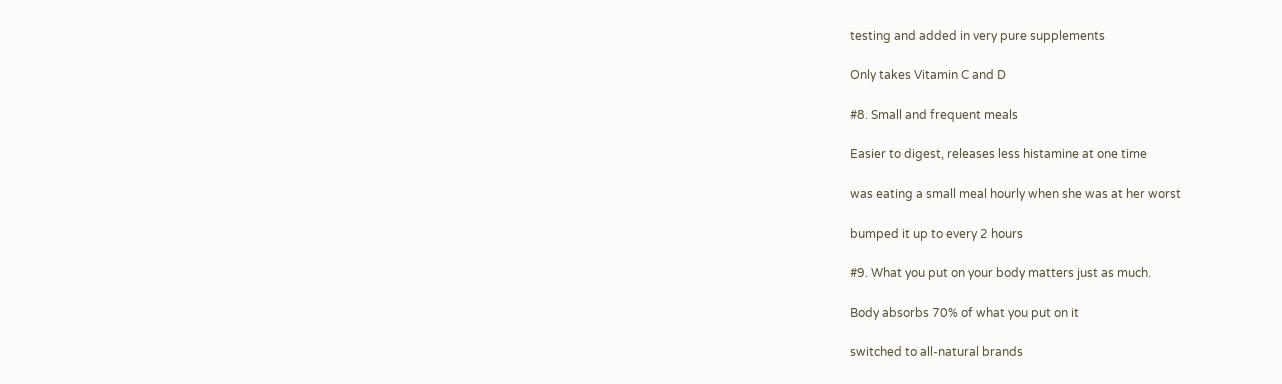testing and added in very pure supplements

Only takes Vitamin C and D

#8. Small and frequent meals

Easier to digest, releases less histamine at one time

was eating a small meal hourly when she was at her worst

bumped it up to every 2 hours

#9. What you put on your body matters just as much.

Body absorbs 70% of what you put on it

switched to all-natural brands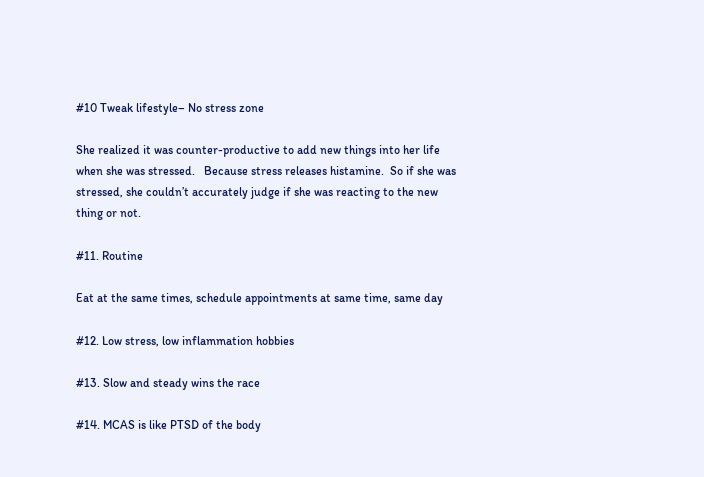#10 Tweak lifestyle– No stress zone

She realized it was counter-productive to add new things into her life when she was stressed.   Because stress releases histamine.  So if she was stressed, she couldn’t accurately judge if she was reacting to the new thing or not.

#11. Routine

Eat at the same times, schedule appointments at same time, same day

#12. Low stress, low inflammation hobbies

#13. Slow and steady wins the race

#14. MCAS is like PTSD of the body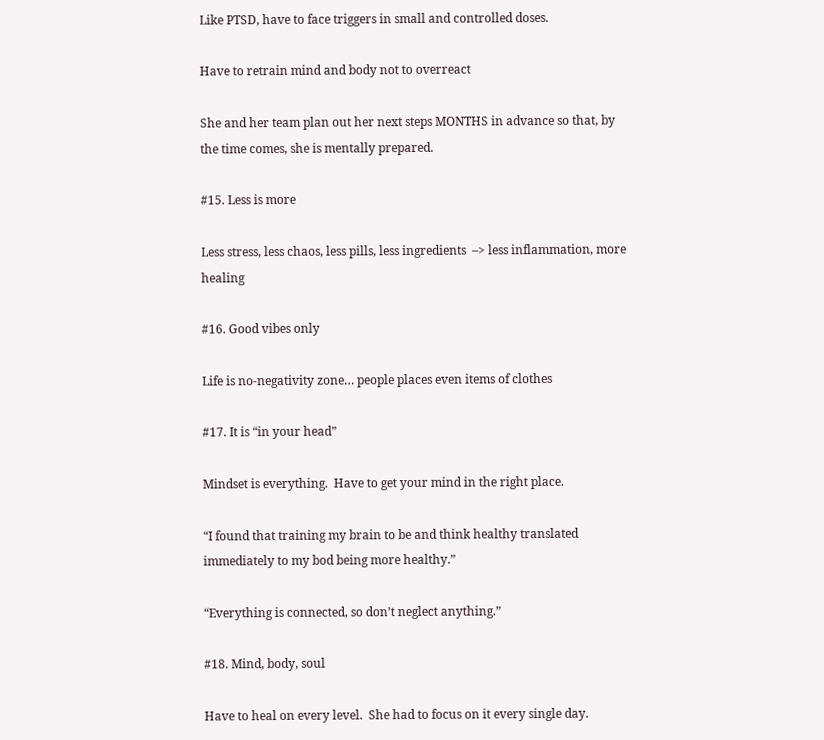Like PTSD, have to face triggers in small and controlled doses.

Have to retrain mind and body not to overreact

She and her team plan out her next steps MONTHS in advance so that, by the time comes, she is mentally prepared.

#15. Less is more

Less stress, less chaos, less pills, less ingredients  –> less inflammation, more healing

#16. Good vibes only

Life is no-negativity zone… people places even items of clothes

#17. It is “in your head”

Mindset is everything.  Have to get your mind in the right place.

“I found that training my brain to be and think healthy translated immediately to my bod being more healthy.”

“Everything is connected, so don’t neglect anything.”

#18. Mind, body, soul

Have to heal on every level.  She had to focus on it every single day.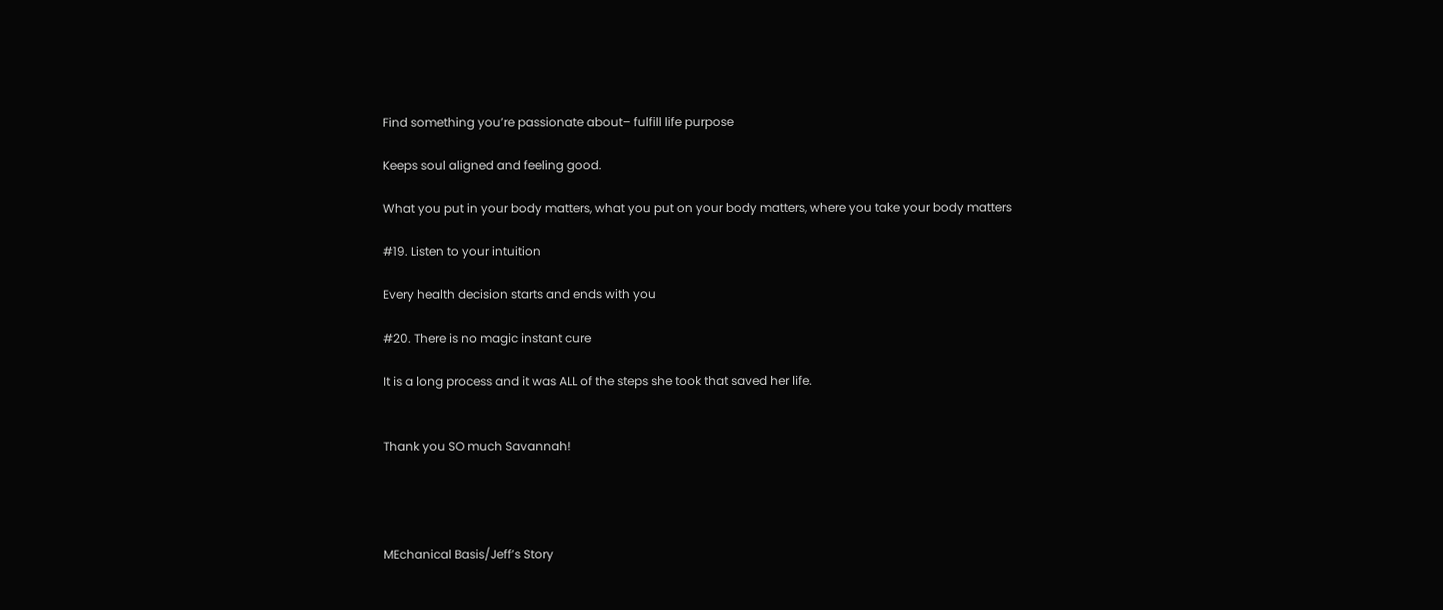Find something you’re passionate about– fulfill life purpose

Keeps soul aligned and feeling good.

What you put in your body matters, what you put on your body matters, where you take your body matters

#19. Listen to your intuition

Every health decision starts and ends with you

#20. There is no magic instant cure

It is a long process and it was ALL of the steps she took that saved her life.


Thank you SO much Savannah!




MEchanical Basis/Jeff’s Story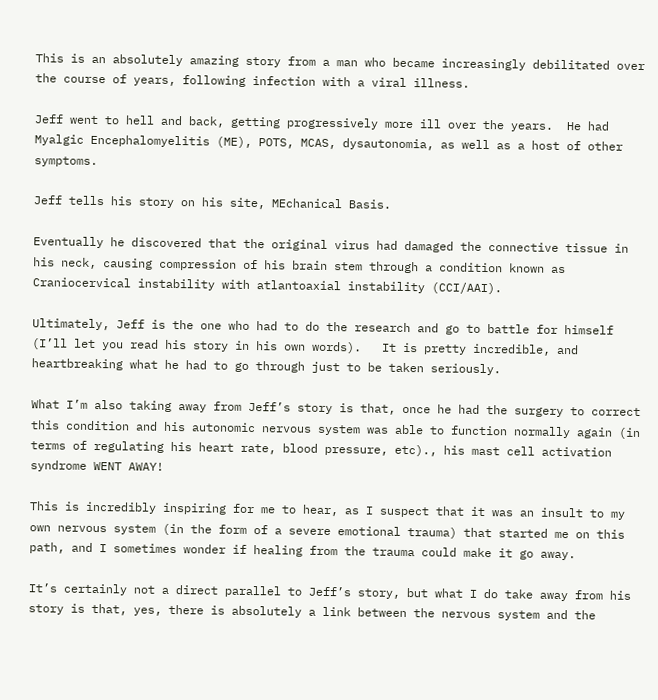This is an absolutely amazing story from a man who became increasingly debilitated over the course of years, following infection with a viral illness.

Jeff went to hell and back, getting progressively more ill over the years.  He had Myalgic Encephalomyelitis (ME), POTS, MCAS, dysautonomia, as well as a host of other symptoms.

Jeff tells his story on his site, MEchanical Basis.

Eventually he discovered that the original virus had damaged the connective tissue in his neck, causing compression of his brain stem through a condition known as Craniocervical instability with atlantoaxial instability (CCI/AAI).

Ultimately, Jeff is the one who had to do the research and go to battle for himself (I’ll let you read his story in his own words).   It is pretty incredible, and heartbreaking what he had to go through just to be taken seriously.

What I’m also taking away from Jeff’s story is that, once he had the surgery to correct this condition and his autonomic nervous system was able to function normally again (in terms of regulating his heart rate, blood pressure, etc)., his mast cell activation syndrome WENT AWAY!

This is incredibly inspiring for me to hear, as I suspect that it was an insult to my own nervous system (in the form of a severe emotional trauma) that started me on this path, and I sometimes wonder if healing from the trauma could make it go away.

It’s certainly not a direct parallel to Jeff’s story, but what I do take away from his story is that, yes, there is absolutely a link between the nervous system and the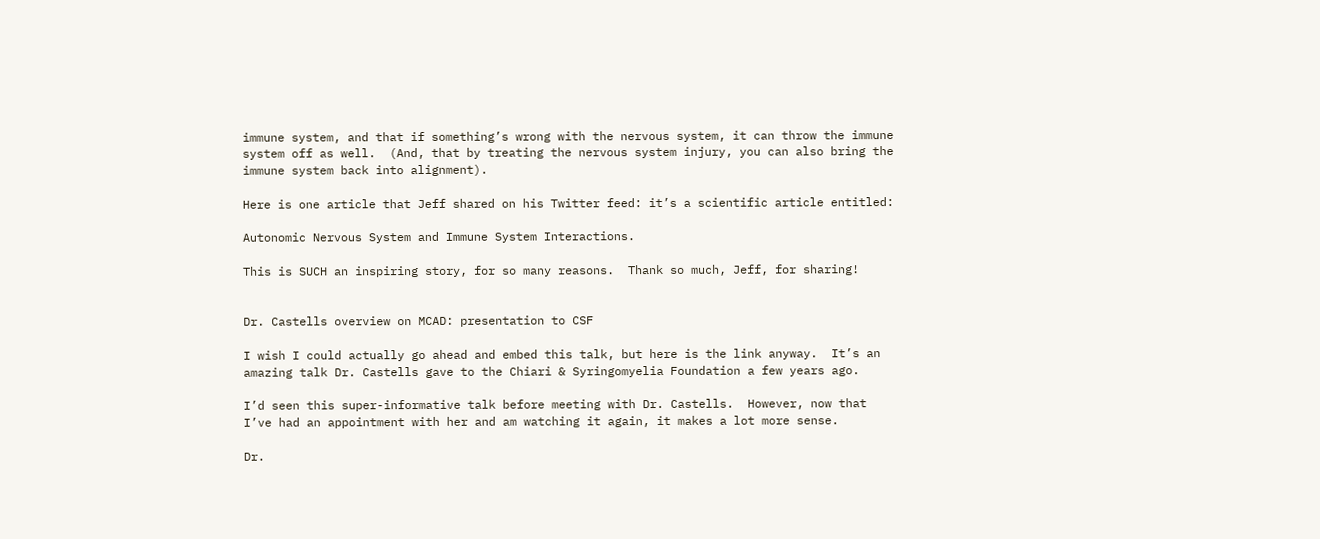immune system, and that if something’s wrong with the nervous system, it can throw the immune system off as well.  (And, that by treating the nervous system injury, you can also bring the immune system back into alignment).

Here is one article that Jeff shared on his Twitter feed: it’s a scientific article entitled:

Autonomic Nervous System and Immune System Interactions.

This is SUCH an inspiring story, for so many reasons.  Thank so much, Jeff, for sharing!


Dr. Castells overview on MCAD: presentation to CSF

I wish I could actually go ahead and embed this talk, but here is the link anyway.  It’s an amazing talk Dr. Castells gave to the Chiari & Syringomyelia Foundation a few years ago.

I’d seen this super-informative talk before meeting with Dr. Castells.  However, now that I’ve had an appointment with her and am watching it again, it makes a lot more sense.

Dr.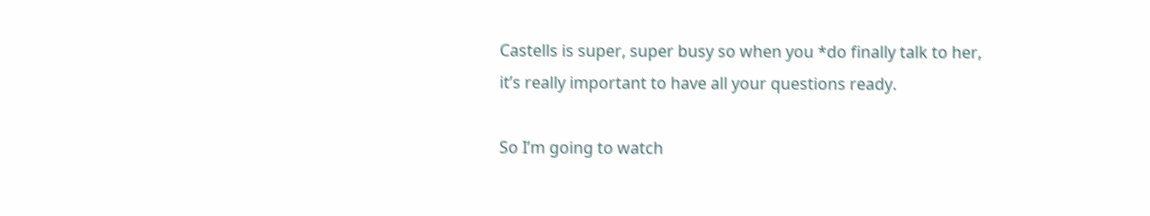Castells is super, super busy so when you *do finally talk to her, it’s really important to have all your questions ready.

So I’m going to watch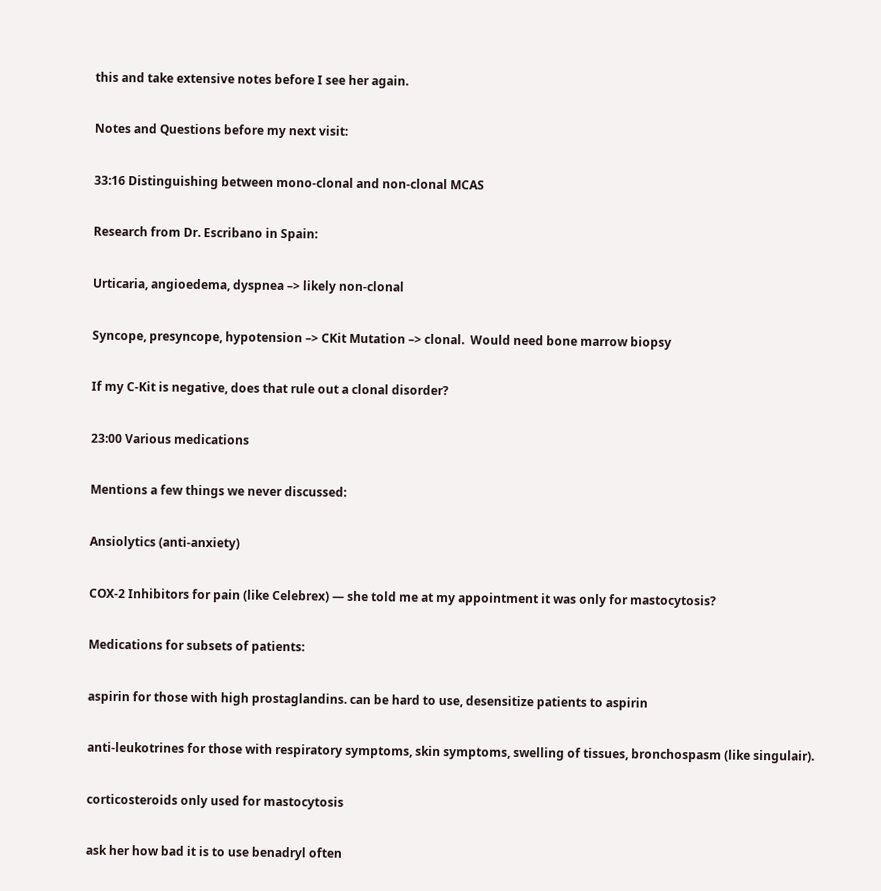this and take extensive notes before I see her again.

Notes and Questions before my next visit:

33:16 Distinguishing between mono-clonal and non-clonal MCAS

Research from Dr. Escribano in Spain:

Urticaria, angioedema, dyspnea –> likely non-clonal

Syncope, presyncope, hypotension –> CKit Mutation –> clonal.  Would need bone marrow biopsy

If my C-Kit is negative, does that rule out a clonal disorder?

23:00 Various medications

Mentions a few things we never discussed:

Ansiolytics (anti-anxiety)

COX-2 Inhibitors for pain (like Celebrex) — she told me at my appointment it was only for mastocytosis?

Medications for subsets of patients:

aspirin for those with high prostaglandins. can be hard to use, desensitize patients to aspirin

anti-leukotrines for those with respiratory symptoms, skin symptoms, swelling of tissues, bronchospasm (like singulair).

corticosteroids only used for mastocytosis

ask her how bad it is to use benadryl often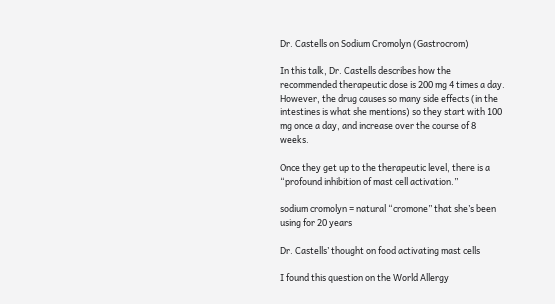Dr. Castells on Sodium Cromolyn (Gastrocrom)

In this talk, Dr. Castells describes how the recommended therapeutic dose is 200 mg 4 times a day.  However, the drug causes so many side effects (in the intestines is what she mentions) so they start with 100 mg once a day, and increase over the course of 8 weeks.

Once they get up to the therapeutic level, there is a “profound inhibition of mast cell activation.”

sodium cromolyn = natural “cromone” that she’s been using for 20 years

Dr. Castells’ thought on food activating mast cells

I found this question on the World Allergy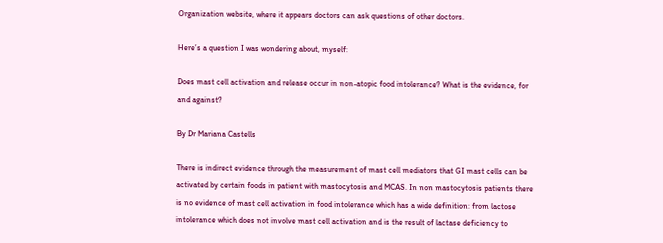Organization website, where it appears doctors can ask questions of other doctors.

Here’s a question I was wondering about, myself:

Does mast cell activation and release occur in non-atopic food intolerance? What is the evidence, for and against?

By Dr Mariana Castells

There is indirect evidence through the measurement of mast cell mediators that GI mast cells can be activated by certain foods in patient with mastocytosis and MCAS. In non mastocytosis patients there is no evidence of mast cell activation in food intolerance which has a wide definition: from lactose intolerance which does not involve mast cell activation and is the result of lactase deficiency to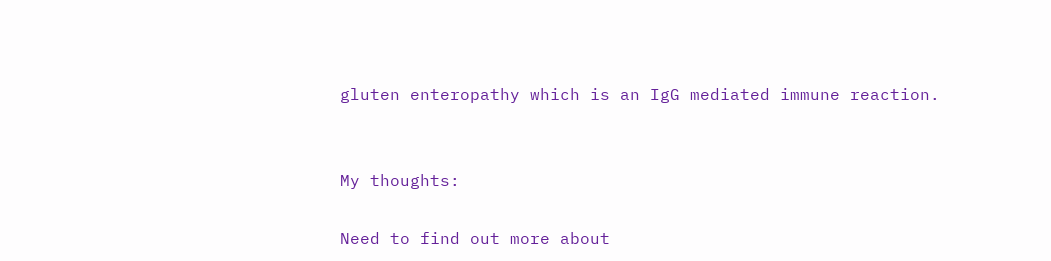gluten enteropathy which is an IgG mediated immune reaction.


My thoughts:

Need to find out more about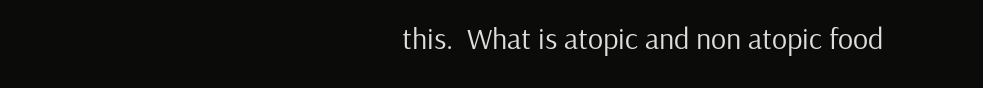this.  What is atopic and non atopic food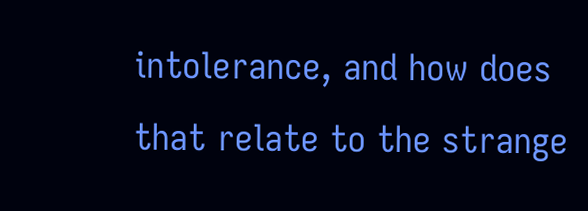intolerance, and how does that relate to the strange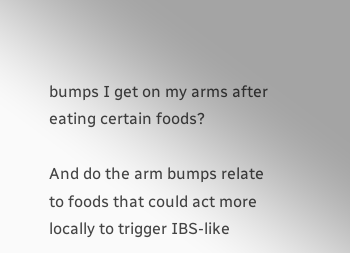bumps I get on my arms after eating certain foods?

And do the arm bumps relate to foods that could act more locally to trigger IBS-like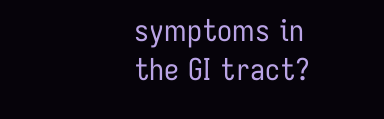symptoms in the GI tract?